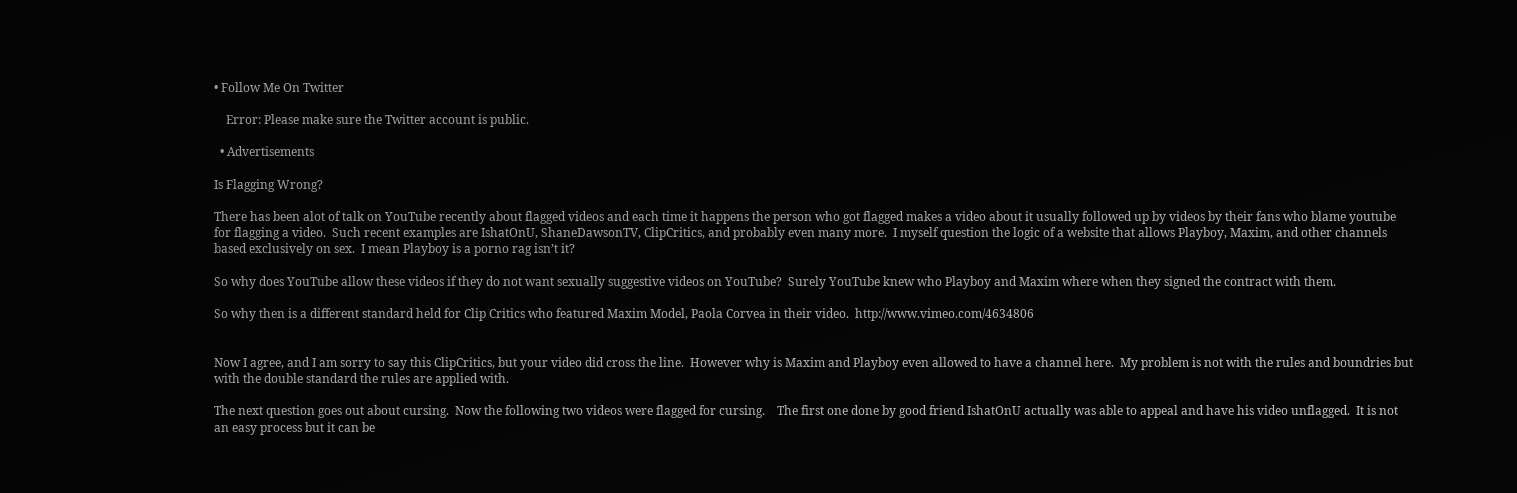• Follow Me On Twitter

    Error: Please make sure the Twitter account is public.

  • Advertisements

Is Flagging Wrong?

There has been alot of talk on YouTube recently about flagged videos and each time it happens the person who got flagged makes a video about it usually followed up by videos by their fans who blame youtube for flagging a video.  Such recent examples are IshatOnU, ShaneDawsonTV, ClipCritics, and probably even many more.  I myself question the logic of a website that allows Playboy, Maxim, and other channels based exclusively on sex.  I mean Playboy is a porno rag isn’t it?

So why does YouTube allow these videos if they do not want sexually suggestive videos on YouTube?  Surely YouTube knew who Playboy and Maxim where when they signed the contract with them.

So why then is a different standard held for Clip Critics who featured Maxim Model, Paola Corvea in their video.  http://www.vimeo.com/4634806


Now I agree, and I am sorry to say this ClipCritics, but your video did cross the line.  However why is Maxim and Playboy even allowed to have a channel here.  My problem is not with the rules and boundries but with the double standard the rules are applied with.

The next question goes out about cursing.  Now the following two videos were flagged for cursing.    The first one done by good friend IshatOnU actually was able to appeal and have his video unflagged.  It is not an easy process but it can be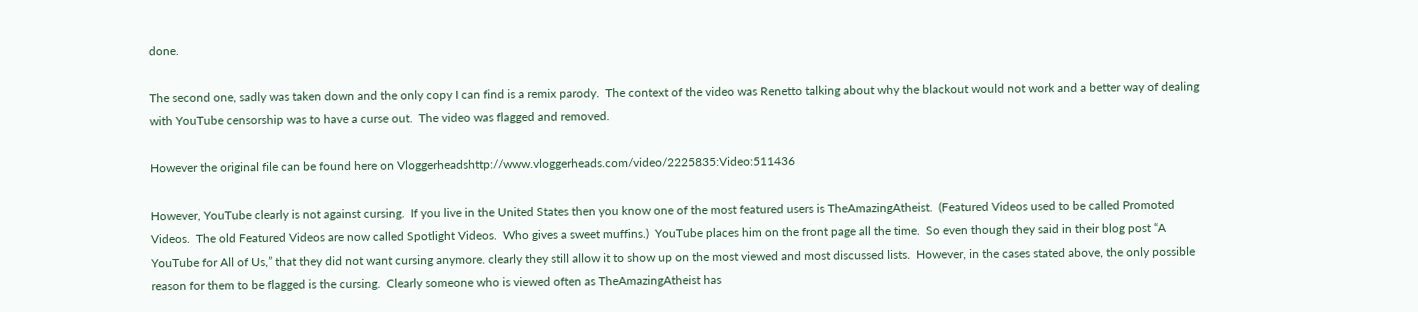done.

The second one, sadly was taken down and the only copy I can find is a remix parody.  The context of the video was Renetto talking about why the blackout would not work and a better way of dealing with YouTube censorship was to have a curse out.  The video was flagged and removed.

However the original file can be found here on Vloggerheadshttp://www.vloggerheads.com/video/2225835:Video:511436

However, YouTube clearly is not against cursing.  If you live in the United States then you know one of the most featured users is TheAmazingAtheist.  (Featured Videos used to be called Promoted Videos.  The old Featured Videos are now called Spotlight Videos.  Who gives a sweet muffins.)  YouTube places him on the front page all the time.  So even though they said in their blog post “A YouTube for All of Us,” that they did not want cursing anymore. clearly they still allow it to show up on the most viewed and most discussed lists.  However, in the cases stated above, the only possible reason for them to be flagged is the cursing.  Clearly someone who is viewed often as TheAmazingAtheist has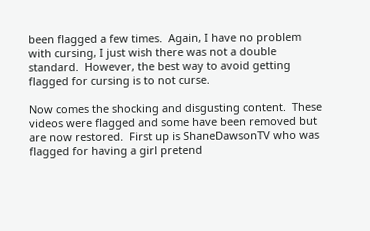been flagged a few times.  Again, I have no problem with cursing, I just wish there was not a double standard.  However, the best way to avoid getting flagged for cursing is to not curse.

Now comes the shocking and disgusting content.  These videos were flagged and some have been removed but are now restored.  First up is ShaneDawsonTV who was flagged for having a girl pretend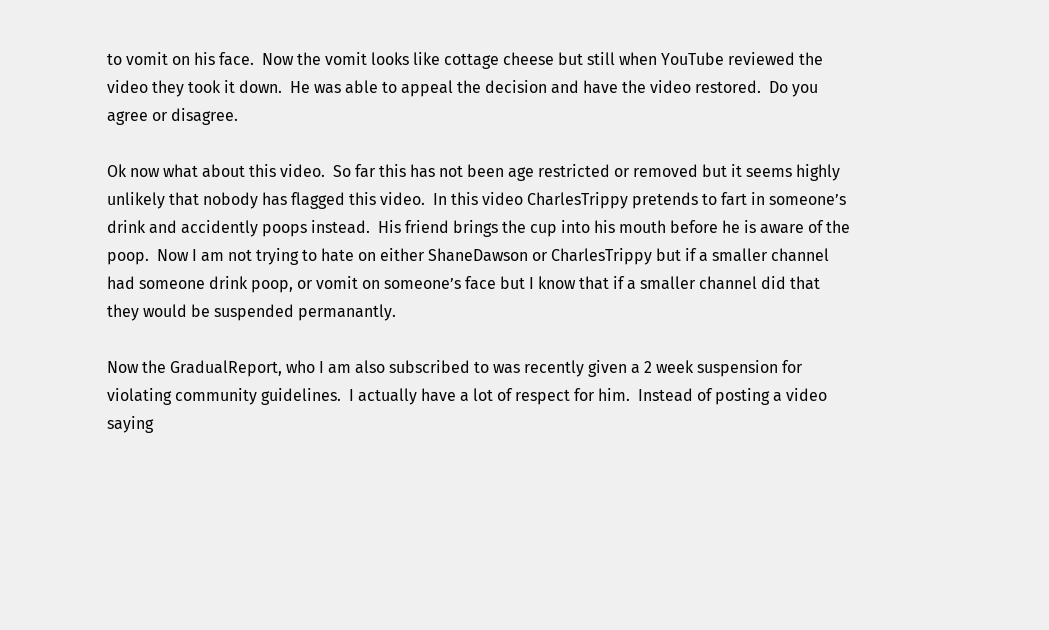to vomit on his face.  Now the vomit looks like cottage cheese but still when YouTube reviewed the video they took it down.  He was able to appeal the decision and have the video restored.  Do you agree or disagree.

Ok now what about this video.  So far this has not been age restricted or removed but it seems highly unlikely that nobody has flagged this video.  In this video CharlesTrippy pretends to fart in someone’s drink and accidently poops instead.  His friend brings the cup into his mouth before he is aware of the poop.  Now I am not trying to hate on either ShaneDawson or CharlesTrippy but if a smaller channel had someone drink poop, or vomit on someone’s face but I know that if a smaller channel did that they would be suspended permanantly.

Now the GradualReport, who I am also subscribed to was recently given a 2 week suspension for violating community guidelines.  I actually have a lot of respect for him.  Instead of posting a video saying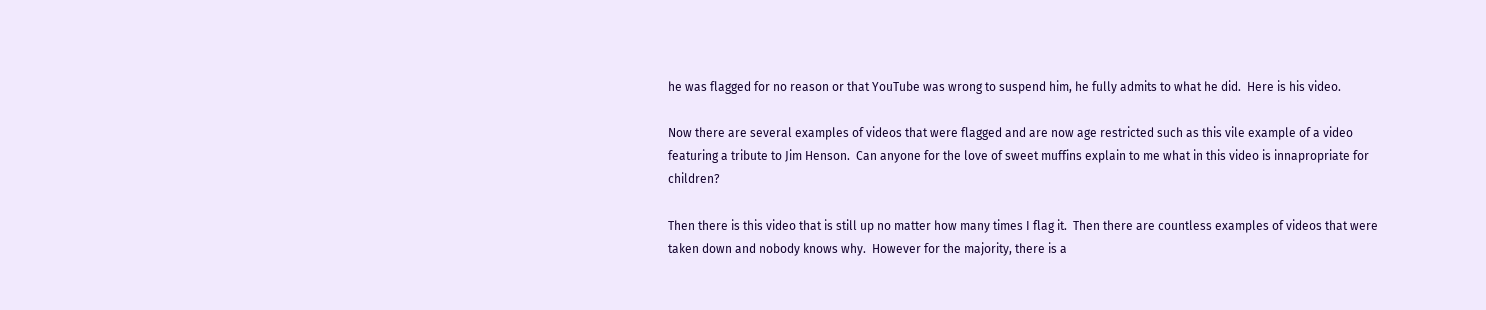he was flagged for no reason or that YouTube was wrong to suspend him, he fully admits to what he did.  Here is his video.

Now there are several examples of videos that were flagged and are now age restricted such as this vile example of a video featuring a tribute to Jim Henson.  Can anyone for the love of sweet muffins explain to me what in this video is innapropriate for children?

Then there is this video that is still up no matter how many times I flag it.  Then there are countless examples of videos that were taken down and nobody knows why.  However for the majority, there is a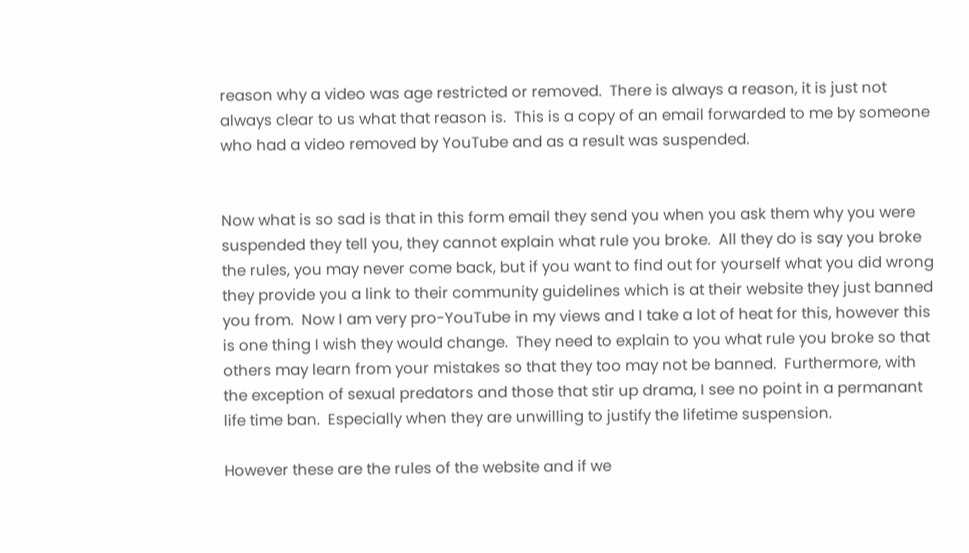reason why a video was age restricted or removed.  There is always a reason, it is just not always clear to us what that reason is.  This is a copy of an email forwarded to me by someone who had a video removed by YouTube and as a result was suspended.


Now what is so sad is that in this form email they send you when you ask them why you were suspended they tell you, they cannot explain what rule you broke.  All they do is say you broke the rules, you may never come back, but if you want to find out for yourself what you did wrong they provide you a link to their community guidelines which is at their website they just banned you from.  Now I am very pro-YouTube in my views and I take a lot of heat for this, however this is one thing I wish they would change.  They need to explain to you what rule you broke so that others may learn from your mistakes so that they too may not be banned.  Furthermore, with the exception of sexual predators and those that stir up drama, I see no point in a permanant life time ban.  Especially when they are unwilling to justify the lifetime suspension.

However these are the rules of the website and if we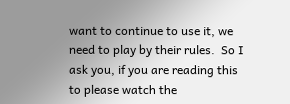want to continue to use it, we need to play by their rules.  So I ask you, if you are reading this to please watch the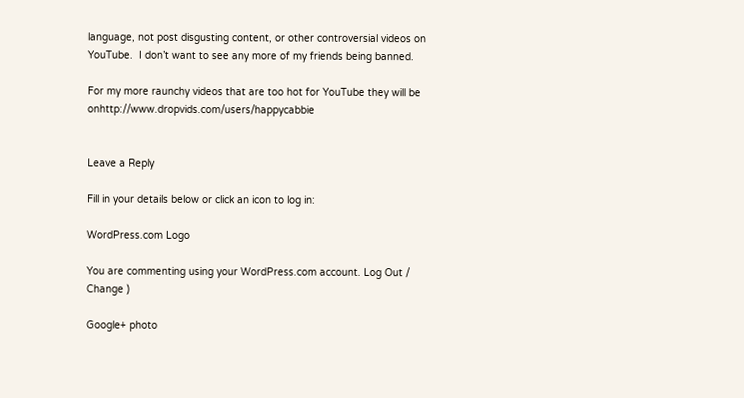language, not post disgusting content, or other controversial videos on YouTube.  I don’t want to see any more of my friends being banned.

For my more raunchy videos that are too hot for YouTube they will be onhttp://www.dropvids.com/users/happycabbie


Leave a Reply

Fill in your details below or click an icon to log in:

WordPress.com Logo

You are commenting using your WordPress.com account. Log Out /  Change )

Google+ photo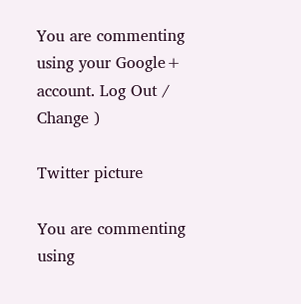You are commenting using your Google+ account. Log Out /  Change )

Twitter picture

You are commenting using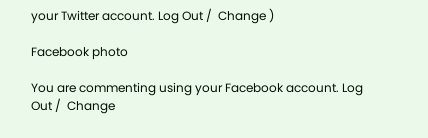your Twitter account. Log Out /  Change )

Facebook photo

You are commenting using your Facebook account. Log Out /  Change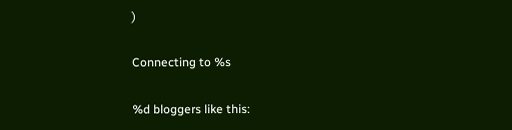)

Connecting to %s

%d bloggers like this: